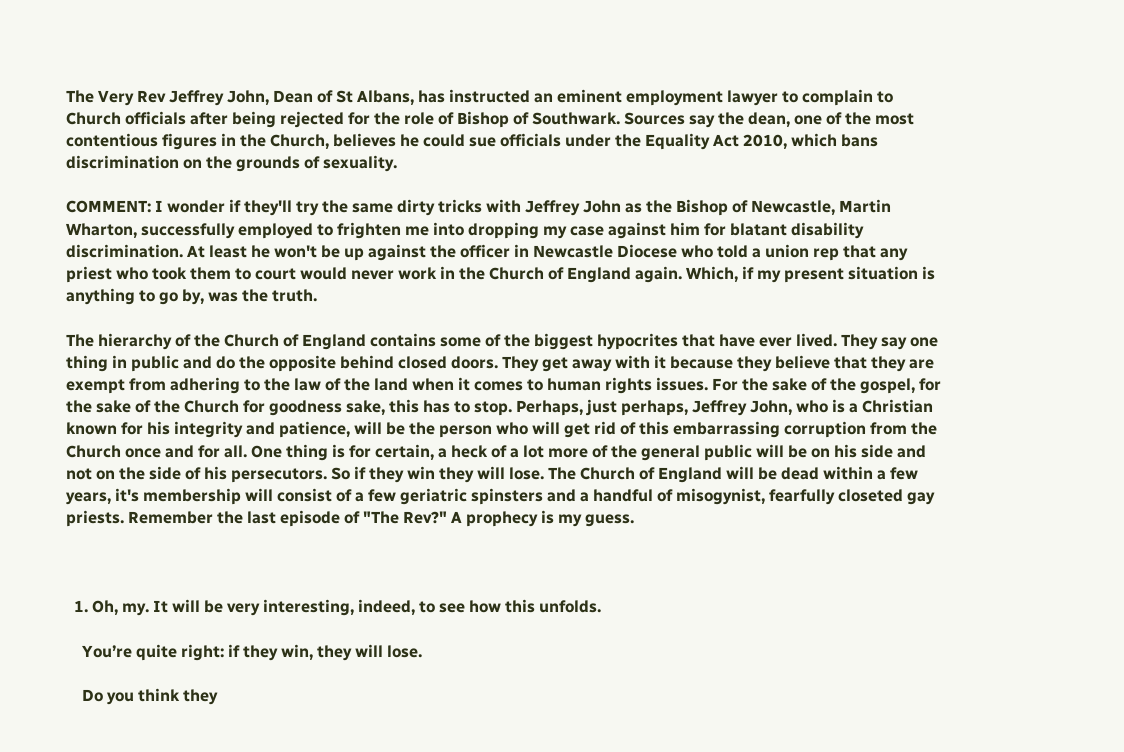The Very Rev Jeffrey John, Dean of St Albans, has instructed an eminent employment lawyer to complain to Church officials after being rejected for the role of Bishop of Southwark. Sources say the dean, one of the most contentious figures in the Church, believes he could sue officials under the Equality Act 2010, which bans discrimination on the grounds of sexuality.

COMMENT: I wonder if they'll try the same dirty tricks with Jeffrey John as the Bishop of Newcastle, Martin Wharton, successfully employed to frighten me into dropping my case against him for blatant disability discrimination. At least he won't be up against the officer in Newcastle Diocese who told a union rep that any priest who took them to court would never work in the Church of England again. Which, if my present situation is anything to go by, was the truth.

The hierarchy of the Church of England contains some of the biggest hypocrites that have ever lived. They say one thing in public and do the opposite behind closed doors. They get away with it because they believe that they are exempt from adhering to the law of the land when it comes to human rights issues. For the sake of the gospel, for the sake of the Church for goodness sake, this has to stop. Perhaps, just perhaps, Jeffrey John, who is a Christian known for his integrity and patience, will be the person who will get rid of this embarrassing corruption from the Church once and for all. One thing is for certain, a heck of a lot more of the general public will be on his side and not on the side of his persecutors. So if they win they will lose. The Church of England will be dead within a few years, it's membership will consist of a few geriatric spinsters and a handful of misogynist, fearfully closeted gay priests. Remember the last episode of "The Rev?" A prophecy is my guess.



  1. Oh, my. It will be very interesting, indeed, to see how this unfolds.

    You’re quite right: if they win, they will lose.

    Do you think they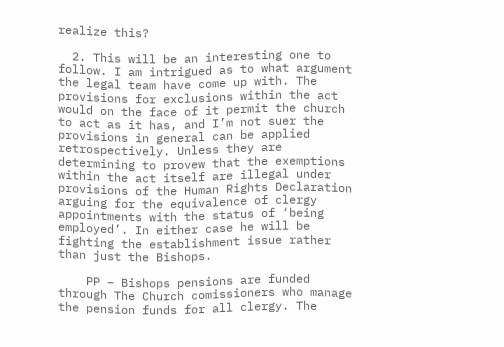realize this?

  2. This will be an interesting one to follow. I am intrigued as to what argument the legal team have come up with. The provisions for exclusions within the act would on the face of it permit the church to act as it has, and I’m not suer the provisions in general can be applied retrospectively. Unless they are determining to provew that the exemptions within the act itself are illegal under provisions of the Human Rights Declaration arguing for the equivalence of clergy appointments with the status of ‘being employed’. In either case he will be fighting the establishment issue rather than just the Bishops.

    PP – Bishops pensions are funded through The Church comissioners who manage the pension funds for all clergy. The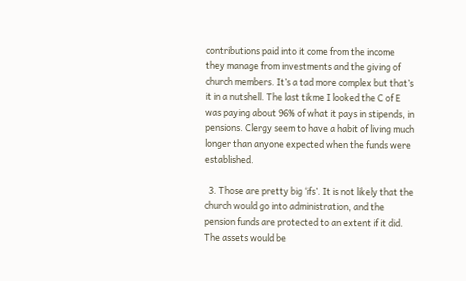contributions paid into it come from the income they manage from investments and the giving of church members. It’s a tad more complex but that’s it in a nutshell. The last tikme I looked the C of E was paying about 96% of what it pays in stipends, in pensions. Clergy seem to have a habit of living much longer than anyone expected when the funds were established.

  3. Those are pretty big ‘ifs’. It is not likely that the church would go into administration, and the pension funds are protected to an extent if it did. The assets would be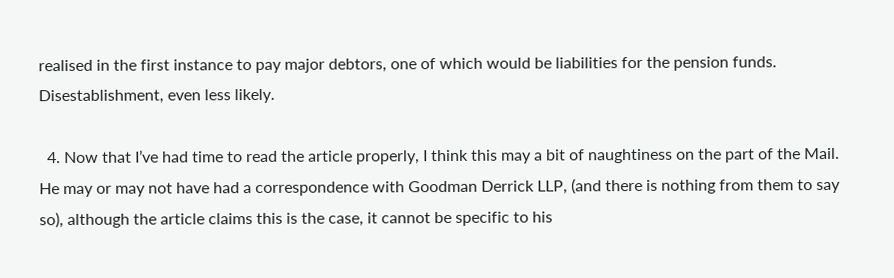realised in the first instance to pay major debtors, one of which would be liabilities for the pension funds. Disestablishment, even less likely.

  4. Now that I’ve had time to read the article properly, I think this may a bit of naughtiness on the part of the Mail. He may or may not have had a correspondence with Goodman Derrick LLP, (and there is nothing from them to say so), although the article claims this is the case, it cannot be specific to his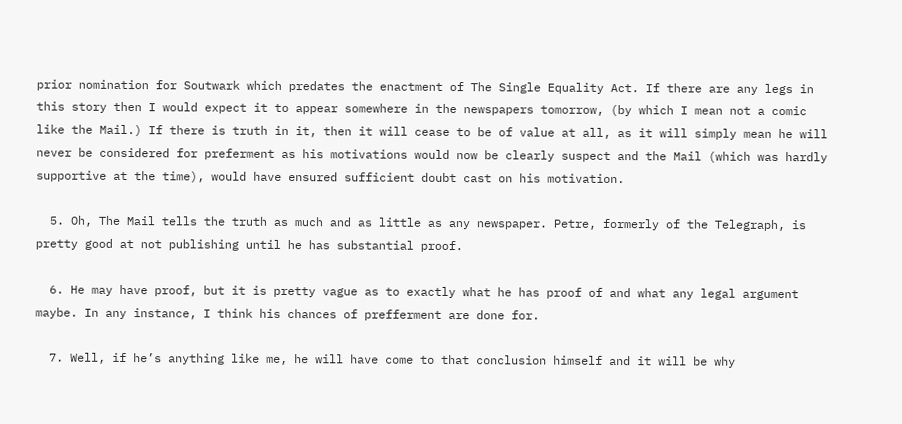prior nomination for Soutwark which predates the enactment of The Single Equality Act. If there are any legs in this story then I would expect it to appear somewhere in the newspapers tomorrow, (by which I mean not a comic like the Mail.) If there is truth in it, then it will cease to be of value at all, as it will simply mean he will never be considered for preferment as his motivations would now be clearly suspect and the Mail (which was hardly supportive at the time), would have ensured sufficient doubt cast on his motivation.

  5. Oh, The Mail tells the truth as much and as little as any newspaper. Petre, formerly of the Telegraph, is pretty good at not publishing until he has substantial proof.

  6. He may have proof, but it is pretty vague as to exactly what he has proof of and what any legal argument maybe. In any instance, I think his chances of prefferment are done for.

  7. Well, if he’s anything like me, he will have come to that conclusion himself and it will be why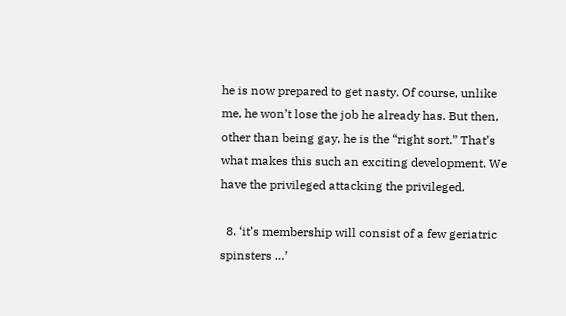he is now prepared to get nasty. Of course, unlike me, he won’t lose the job he already has. But then, other than being gay, he is the “right sort.” That’s what makes this such an exciting development. We have the privileged attacking the privileged.

  8. ‘it’s membership will consist of a few geriatric spinsters …’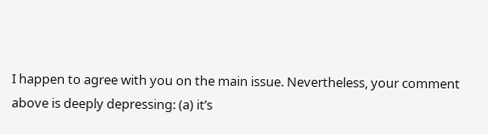I happen to agree with you on the main issue. Nevertheless, your comment above is deeply depressing: (a) it’s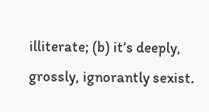illiterate; (b) it’s deeply, grossly, ignorantly sexist.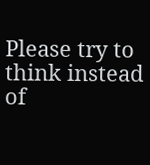Please try to think instead of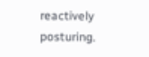reactively posturing.